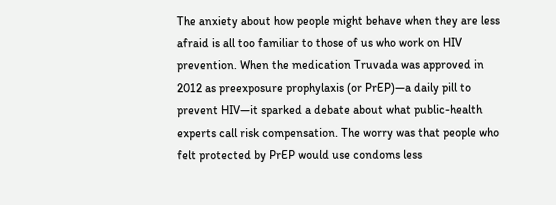The anxiety about how people might behave when they are less afraid is all too familiar to those of us who work on HIV prevention. When the medication Truvada was approved in 2012 as preexposure prophylaxis (or PrEP)—a daily pill to prevent HIV—it sparked a debate about what public-health experts call risk compensation. The worry was that people who felt protected by PrEP would use condoms less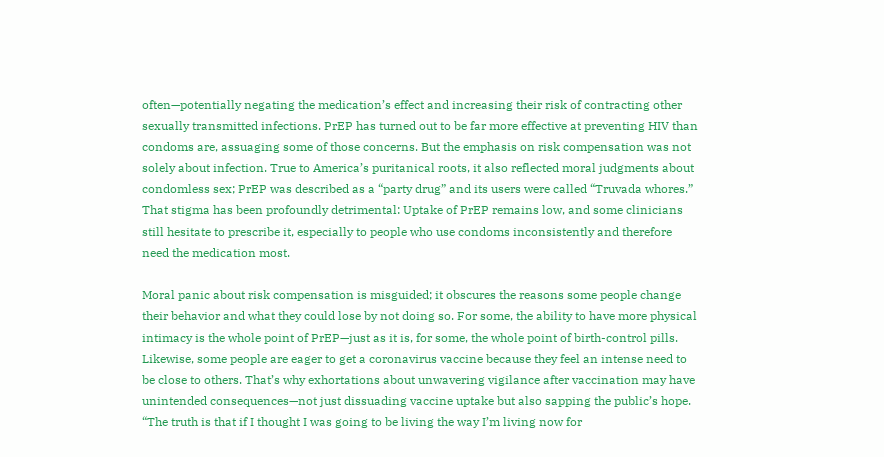often—potentially negating the medication’s effect and increasing their risk of contracting other sexually transmitted infections. PrEP has turned out to be far more effective at preventing HIV than condoms are, assuaging some of those concerns. But the emphasis on risk compensation was not solely about infection. True to America’s puritanical roots, it also reflected moral judgments about condomless sex; PrEP was described as a “party drug” and its users were called “Truvada whores.” That stigma has been profoundly detrimental: Uptake of PrEP remains low, and some clinicians still hesitate to prescribe it, especially to people who use condoms inconsistently and therefore need the medication most.

Moral panic about risk compensation is misguided; it obscures the reasons some people change their behavior and what they could lose by not doing so. For some, the ability to have more physical intimacy is the whole point of PrEP—just as it is, for some, the whole point of birth-control pills. Likewise, some people are eager to get a coronavirus vaccine because they feel an intense need to be close to others. That’s why exhortations about unwavering vigilance after vaccination may have unintended consequences—not just dissuading vaccine uptake but also sapping the public’s hope. “The truth is that if I thought I was going to be living the way I’m living now for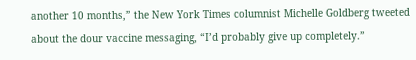another 10 months,” the New York Times columnist Michelle Goldberg tweeted about the dour vaccine messaging, “I’d probably give up completely.”